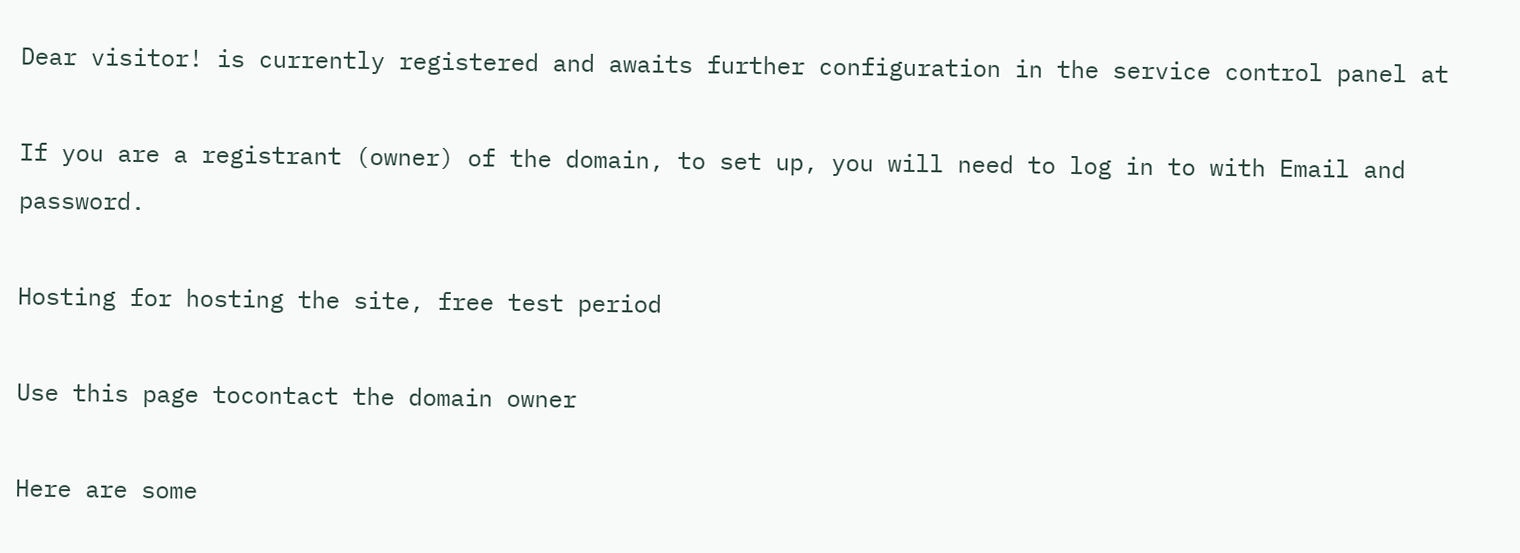Dear visitor! is currently registered and awaits further configuration in the service control panel at

If you are a registrant (owner) of the domain, to set up, you will need to log in to with Email and password.

Hosting for hosting the site, free test period

Use this page tocontact the domain owner

Here are some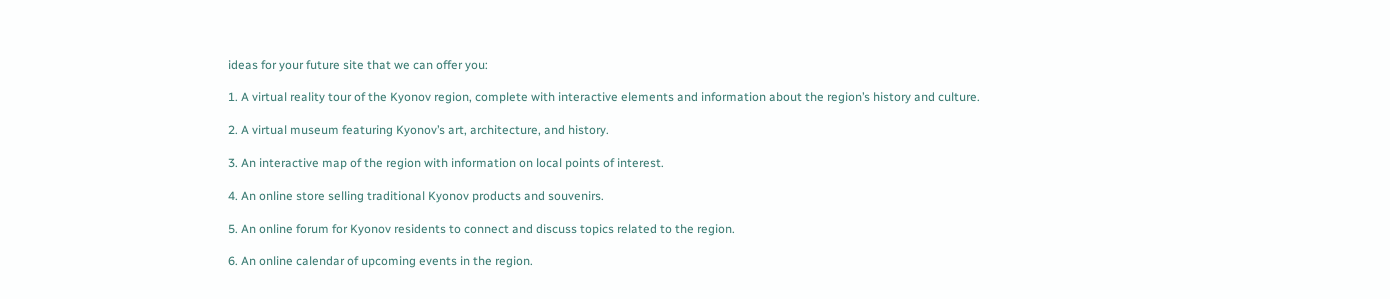ideas for your future site that we can offer you:

1. A virtual reality tour of the Kyonov region, complete with interactive elements and information about the region’s history and culture.

2. A virtual museum featuring Kyonov’s art, architecture, and history.

3. An interactive map of the region with information on local points of interest.

4. An online store selling traditional Kyonov products and souvenirs.

5. An online forum for Kyonov residents to connect and discuss topics related to the region.

6. An online calendar of upcoming events in the region.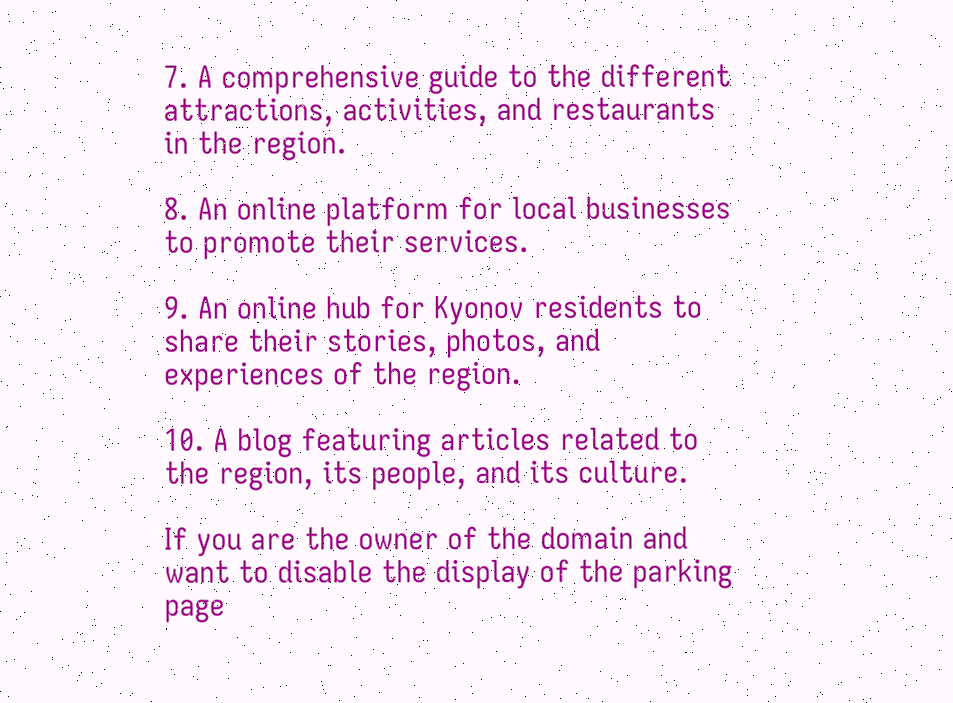7. A comprehensive guide to the different attractions, activities, and restaurants in the region.

8. An online platform for local businesses to promote their services.

9. An online hub for Kyonov residents to share their stories, photos, and experiences of the region.

10. A blog featuring articles related to the region, its people, and its culture.

If you are the owner of the domain and want to disable the display of the parking page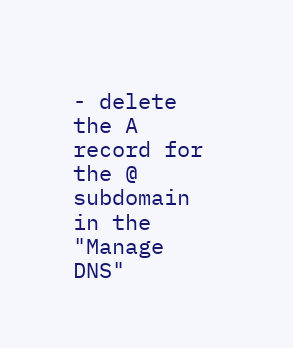- delete the A record for the @ subdomain in the "Manage DNS"